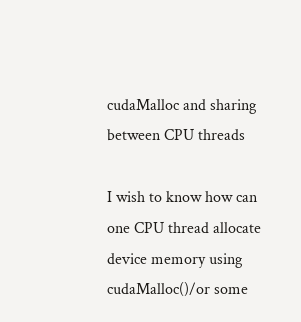cudaMalloc and sharing between CPU threads

I wish to know how can one CPU thread allocate device memory using cudaMalloc()/or some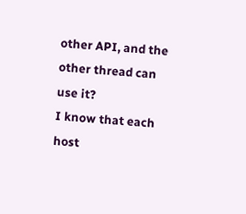other API, and the other thread can use it?
I know that each host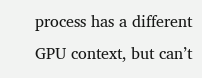process has a different GPU context, but can’t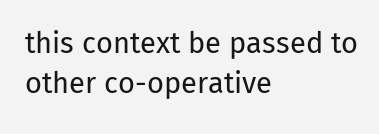this context be passed to other co-operative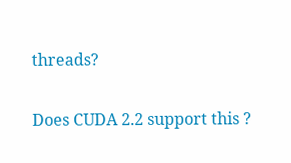threads?

Does CUDA 2.2 support this ?